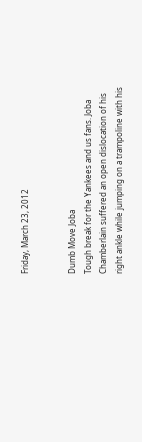Friday, March 23, 2012


Dumb Move Joba
Tough break for the Yankees and us fans. Joba Chamberlain suffered an open dislocation of his right ankle while jumping on a trampoline with his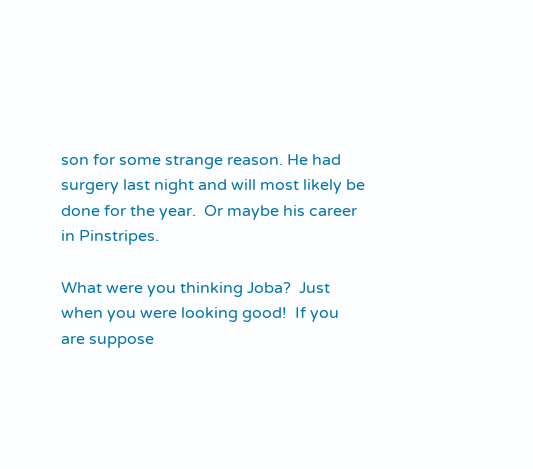son for some strange reason. He had surgery last night and will most likely be done for the year.  Or maybe his career in Pinstripes.

What were you thinking Joba?  Just when you were looking good!  If you are suppose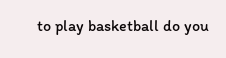to play basketball do you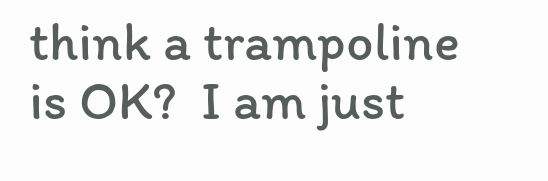think a trampoline is OK?  I am just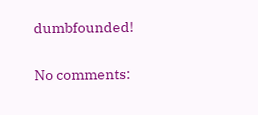dumbfounded!

No comments: